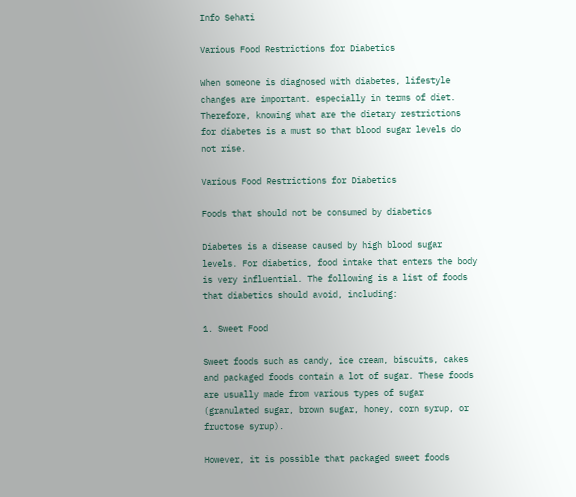Info Sehati

Various Food Restrictions for Diabetics

When someone is diagnosed with diabetes, lifestyle changes are important. especially in terms of diet. Therefore, knowing what are the dietary restrictions for diabetes is a must so that blood sugar levels do not rise.

Various Food Restrictions for Diabetics

Foods that should not be consumed by diabetics

Diabetes is a disease caused by high blood sugar levels. For diabetics, food intake that enters the body is very influential. The following is a list of foods that diabetics should avoid, including:

1. Sweet Food

Sweet foods such as candy, ice cream, biscuits, cakes and packaged foods contain a lot of sugar. These foods are usually made from various types of sugar (granulated sugar, brown sugar, honey, corn syrup, or fructose syrup).

However, it is possible that packaged sweet foods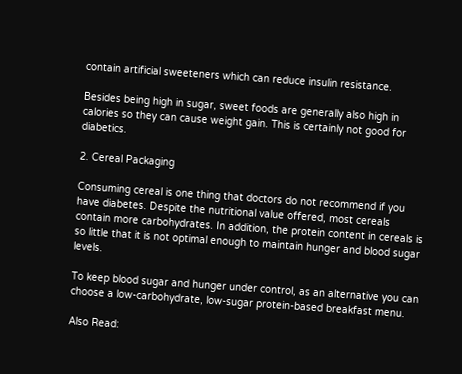contain artificial sweeteners which can reduce insulin resistance.

Besides being high in sugar, sweet foods are generally also high in calories so they can cause weight gain. This is certainly not good for diabetics.

2. Cereal Packaging

Consuming cereal is one thing that doctors do not recommend if you have diabetes. Despite the nutritional value offered, most cereals contain more carbohydrates. In addition, the protein content in cereals is so little that it is not optimal enough to maintain hunger and blood sugar levels.

To keep blood sugar and hunger under control, as an alternative you can choose a low-carbohydrate, low-sugar protein-based breakfast menu.

Also Read: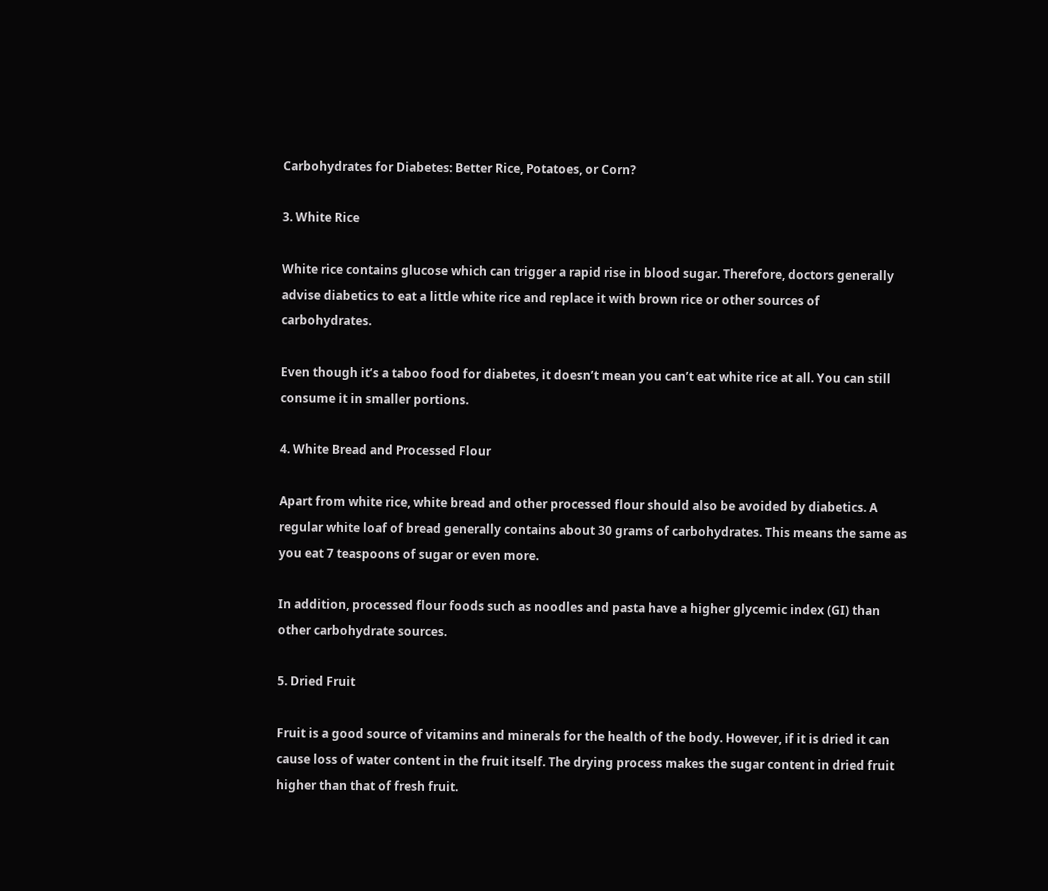Carbohydrates for Diabetes: Better Rice, Potatoes, or Corn?

3. White Rice

White rice contains glucose which can trigger a rapid rise in blood sugar. Therefore, doctors generally advise diabetics to eat a little white rice and replace it with brown rice or other sources of carbohydrates.

Even though it’s a taboo food for diabetes, it doesn’t mean you can’t eat white rice at all. You can still consume it in smaller portions.

4. White Bread and Processed Flour

Apart from white rice, white bread and other processed flour should also be avoided by diabetics. A regular white loaf of bread generally contains about 30 grams of carbohydrates. This means the same as you eat 7 teaspoons of sugar or even more.

In addition, processed flour foods such as noodles and pasta have a higher glycemic index (GI) than other carbohydrate sources.

5. Dried Fruit

Fruit is a good source of vitamins and minerals for the health of the body. However, if it is dried it can cause loss of water content in the fruit itself. The drying process makes the sugar content in dried fruit higher than that of fresh fruit.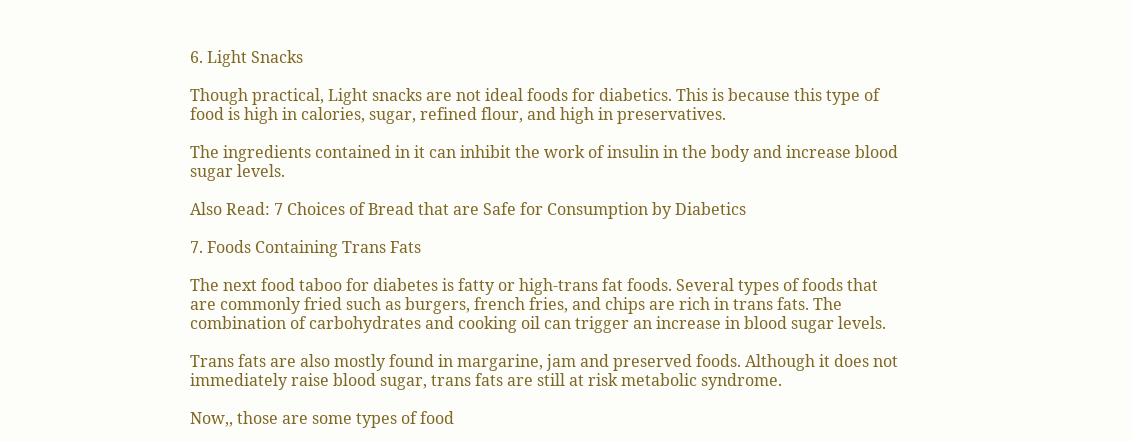6. Light Snacks

Though practical, Light snacks are not ideal foods for diabetics. This is because this type of food is high in calories, sugar, refined flour, and high in preservatives.

The ingredients contained in it can inhibit the work of insulin in the body and increase blood sugar levels.

Also Read: 7 Choices of Bread that are Safe for Consumption by Diabetics

7. Foods Containing Trans Fats

The next food taboo for diabetes is fatty or high-trans fat foods. Several types of foods that are commonly fried such as burgers, french fries, and chips are rich in trans fats. The combination of carbohydrates and cooking oil can trigger an increase in blood sugar levels.

Trans fats are also mostly found in margarine, jam and preserved foods. Although it does not immediately raise blood sugar, trans fats are still at risk metabolic syndrome.

Now,, those are some types of food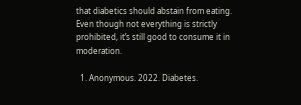that diabetics should abstain from eating. Even though not everything is strictly prohibited, it’s still good to consume it in moderation.

  1. Anonymous. 2022. Diabetes.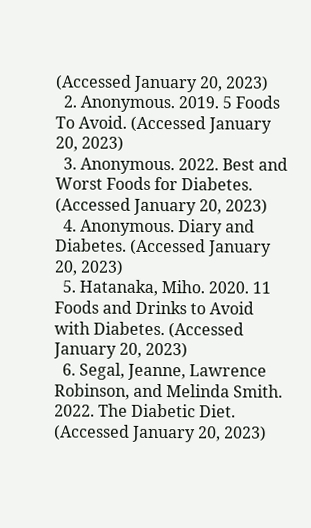(Accessed January 20, 2023)
  2. Anonymous. 2019. 5 Foods To Avoid. (Accessed January 20, 2023)
  3. Anonymous. 2022. Best and Worst Foods for Diabetes. (Accessed January 20, 2023)
  4. Anonymous. Diary and Diabetes. (Accessed January 20, 2023)
  5. Hatanaka, Miho. 2020. 11 Foods and Drinks to Avoid with Diabetes. (Accessed January 20, 2023)
  6. Segal, Jeanne, Lawrence Robinson, and Melinda Smith. 2022. The Diabetic Diet. (Accessed January 20, 2023)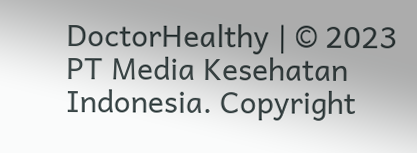DoctorHealthy | © 2023 PT Media Kesehatan Indonesia. Copyright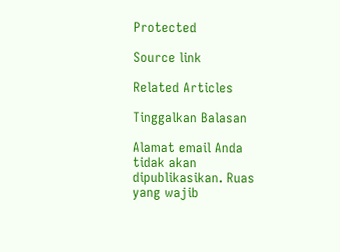Protected

Source link

Related Articles

Tinggalkan Balasan

Alamat email Anda tidak akan dipublikasikan. Ruas yang wajib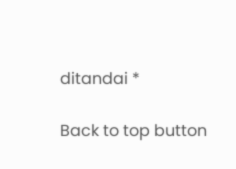ditandai *

Back to top button